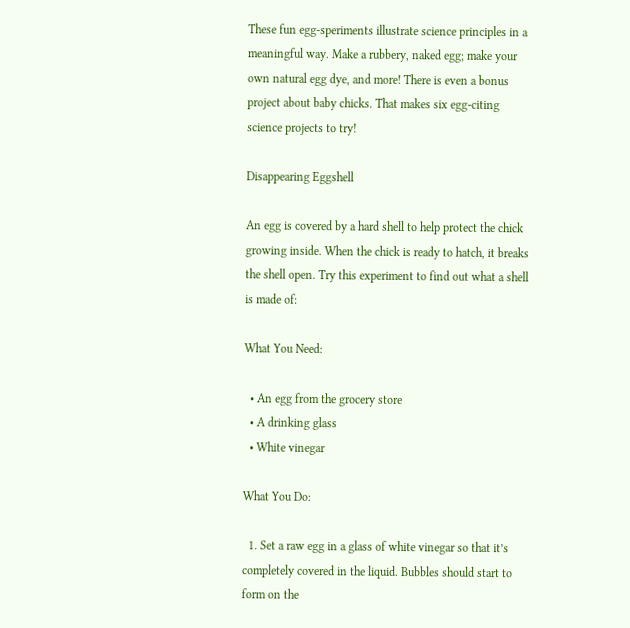These fun egg-speriments illustrate science principles in a meaningful way. Make a rubbery, naked egg; make your own natural egg dye, and more! There is even a bonus project about baby chicks. That makes six egg-citing science projects to try!

Disappearing Eggshell

An egg is covered by a hard shell to help protect the chick growing inside. When the chick is ready to hatch, it breaks the shell open. Try this experiment to find out what a shell is made of:

What You Need:

  • An egg from the grocery store
  • A drinking glass
  • White vinegar

What You Do:

  1. Set a raw egg in a glass of white vinegar so that it’s completely covered in the liquid. Bubbles should start to form on the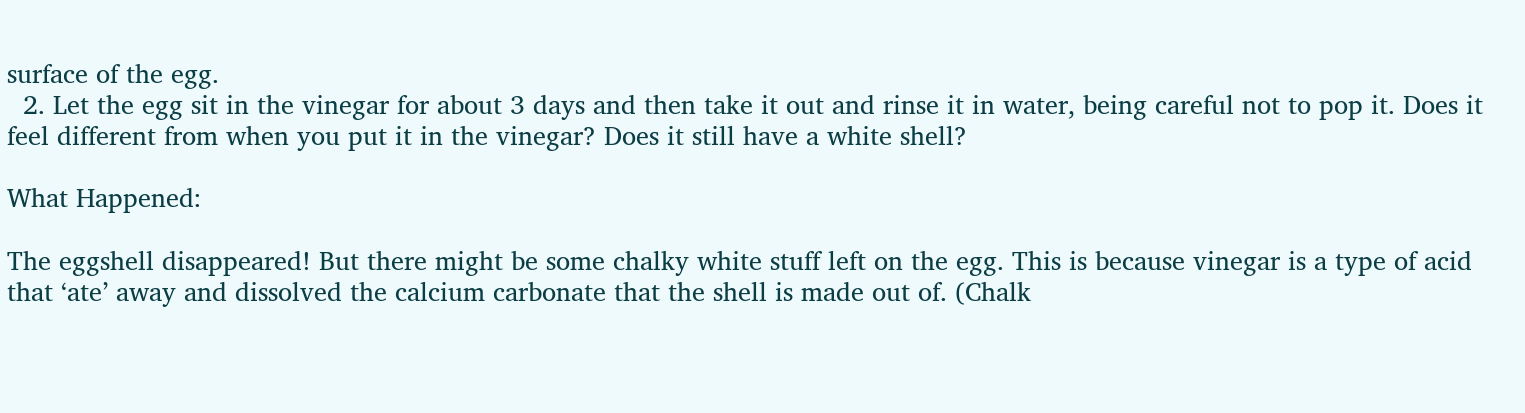surface of the egg.
  2. Let the egg sit in the vinegar for about 3 days and then take it out and rinse it in water, being careful not to pop it. Does it feel different from when you put it in the vinegar? Does it still have a white shell?

What Happened:

The eggshell disappeared! But there might be some chalky white stuff left on the egg. This is because vinegar is a type of acid that ‘ate’ away and dissolved the calcium carbonate that the shell is made out of. (Chalk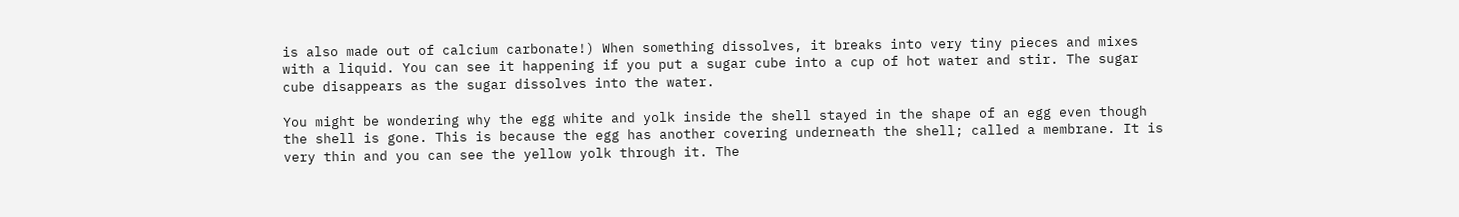is also made out of calcium carbonate!) When something dissolves, it breaks into very tiny pieces and mixes with a liquid. You can see it happening if you put a sugar cube into a cup of hot water and stir. The sugar cube disappears as the sugar dissolves into the water.

You might be wondering why the egg white and yolk inside the shell stayed in the shape of an egg even though the shell is gone. This is because the egg has another covering underneath the shell; called a membrane. It is very thin and you can see the yellow yolk through it. The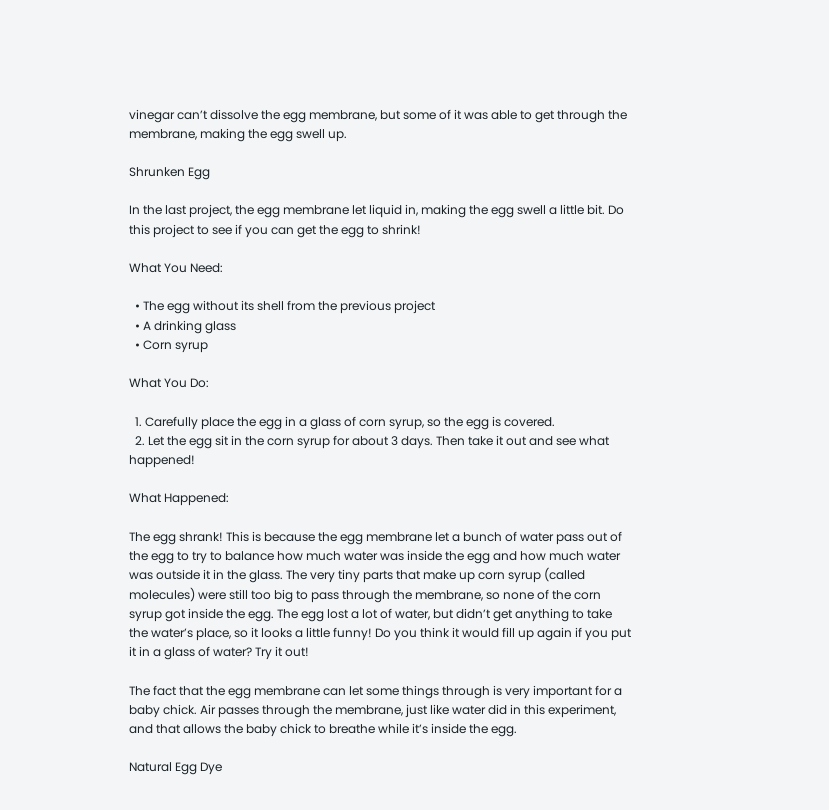vinegar can’t dissolve the egg membrane, but some of it was able to get through the membrane, making the egg swell up.

Shrunken Egg

In the last project, the egg membrane let liquid in, making the egg swell a little bit. Do this project to see if you can get the egg to shrink!

What You Need:

  • The egg without its shell from the previous project
  • A drinking glass
  • Corn syrup

What You Do:

  1. Carefully place the egg in a glass of corn syrup, so the egg is covered.
  2. Let the egg sit in the corn syrup for about 3 days. Then take it out and see what happened!

What Happened:

The egg shrank! This is because the egg membrane let a bunch of water pass out of the egg to try to balance how much water was inside the egg and how much water was outside it in the glass. The very tiny parts that make up corn syrup (called molecules) were still too big to pass through the membrane, so none of the corn syrup got inside the egg. The egg lost a lot of water, but didn’t get anything to take the water’s place, so it looks a little funny! Do you think it would fill up again if you put it in a glass of water? Try it out!

The fact that the egg membrane can let some things through is very important for a baby chick. Air passes through the membrane, just like water did in this experiment, and that allows the baby chick to breathe while it’s inside the egg.

Natural Egg Dye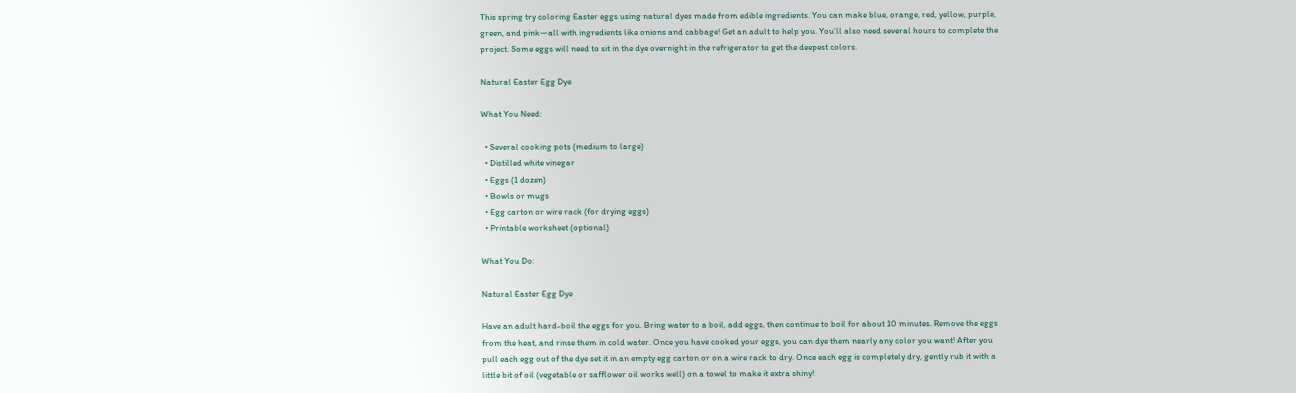This spring try coloring Easter eggs using natural dyes made from edible ingredients. You can make blue, orange, red, yellow, purple, green, and pink—all with ingredients like onions and cabbage! Get an adult to help you. You’ll also need several hours to complete the project. Some eggs will need to sit in the dye overnight in the refrigerator to get the deepest colors.

Natural Easter Egg Dye

What You Need:

  • Several cooking pots (medium to large)
  • Distilled white vinegar
  • Eggs (1 dozen)
  • Bowls or mugs
  • Egg carton or wire rack (for drying eggs)
  • Printable worksheet (optional)

What You Do:

Natural Easter Egg Dye

Have an adult hard-boil the eggs for you. Bring water to a boil, add eggs, then continue to boil for about 10 minutes. Remove the eggs from the heat, and rinse them in cold water. Once you have cooked your eggs, you can dye them nearly any color you want! After you pull each egg out of the dye set it in an empty egg carton or on a wire rack to dry. Once each egg is completely dry, gently rub it with a little bit of oil (vegetable or safflower oil works well) on a towel to make it extra shiny!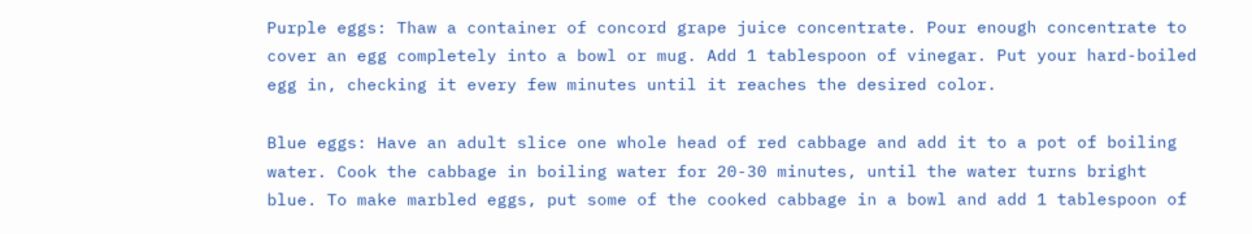Purple eggs: Thaw a container of concord grape juice concentrate. Pour enough concentrate to cover an egg completely into a bowl or mug. Add 1 tablespoon of vinegar. Put your hard-boiled egg in, checking it every few minutes until it reaches the desired color.

Blue eggs: Have an adult slice one whole head of red cabbage and add it to a pot of boiling water. Cook the cabbage in boiling water for 20-30 minutes, until the water turns bright blue. To make marbled eggs, put some of the cooked cabbage in a bowl and add 1 tablespoon of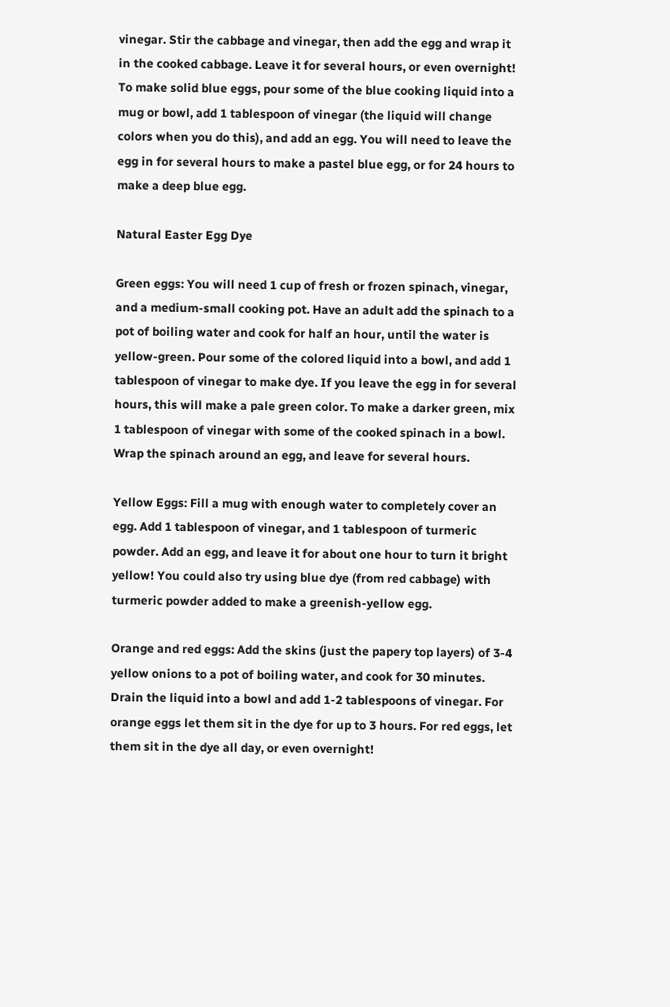vinegar. Stir the cabbage and vinegar, then add the egg and wrap it in the cooked cabbage. Leave it for several hours, or even overnight! To make solid blue eggs, pour some of the blue cooking liquid into a mug or bowl, add 1 tablespoon of vinegar (the liquid will change colors when you do this), and add an egg. You will need to leave the egg in for several hours to make a pastel blue egg, or for 24 hours to make a deep blue egg.

Natural Easter Egg Dye

Green eggs: You will need 1 cup of fresh or frozen spinach, vinegar, and a medium-small cooking pot. Have an adult add the spinach to a pot of boiling water and cook for half an hour, until the water is yellow-green. Pour some of the colored liquid into a bowl, and add 1 tablespoon of vinegar to make dye. If you leave the egg in for several hours, this will make a pale green color. To make a darker green, mix 1 tablespoon of vinegar with some of the cooked spinach in a bowl. Wrap the spinach around an egg, and leave for several hours.

Yellow Eggs: Fill a mug with enough water to completely cover an egg. Add 1 tablespoon of vinegar, and 1 tablespoon of turmeric powder. Add an egg, and leave it for about one hour to turn it bright yellow! You could also try using blue dye (from red cabbage) with turmeric powder added to make a greenish-yellow egg.

Orange and red eggs: Add the skins (just the papery top layers) of 3-4 yellow onions to a pot of boiling water, and cook for 30 minutes. Drain the liquid into a bowl and add 1-2 tablespoons of vinegar. For orange eggs let them sit in the dye for up to 3 hours. For red eggs, let them sit in the dye all day, or even overnight!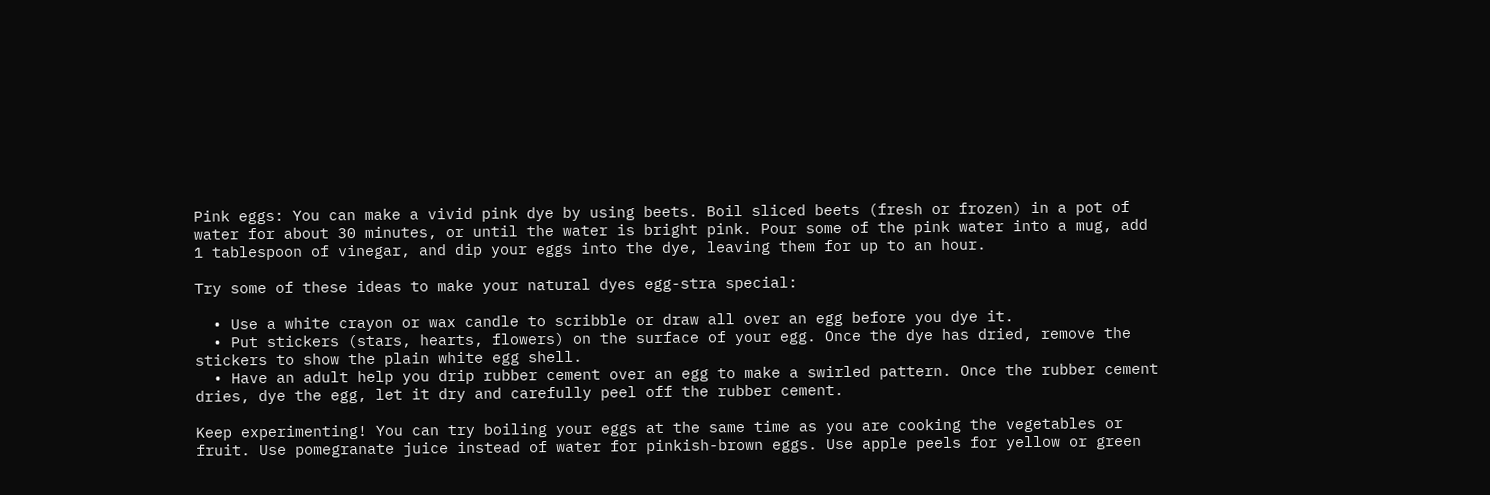Pink eggs: You can make a vivid pink dye by using beets. Boil sliced beets (fresh or frozen) in a pot of water for about 30 minutes, or until the water is bright pink. Pour some of the pink water into a mug, add 1 tablespoon of vinegar, and dip your eggs into the dye, leaving them for up to an hour.

Try some of these ideas to make your natural dyes egg-stra special:

  • Use a white crayon or wax candle to scribble or draw all over an egg before you dye it.
  • Put stickers (stars, hearts, flowers) on the surface of your egg. Once the dye has dried, remove the stickers to show the plain white egg shell.
  • Have an adult help you drip rubber cement over an egg to make a swirled pattern. Once the rubber cement dries, dye the egg, let it dry and carefully peel off the rubber cement.

Keep experimenting! You can try boiling your eggs at the same time as you are cooking the vegetables or fruit. Use pomegranate juice instead of water for pinkish-brown eggs. Use apple peels for yellow or green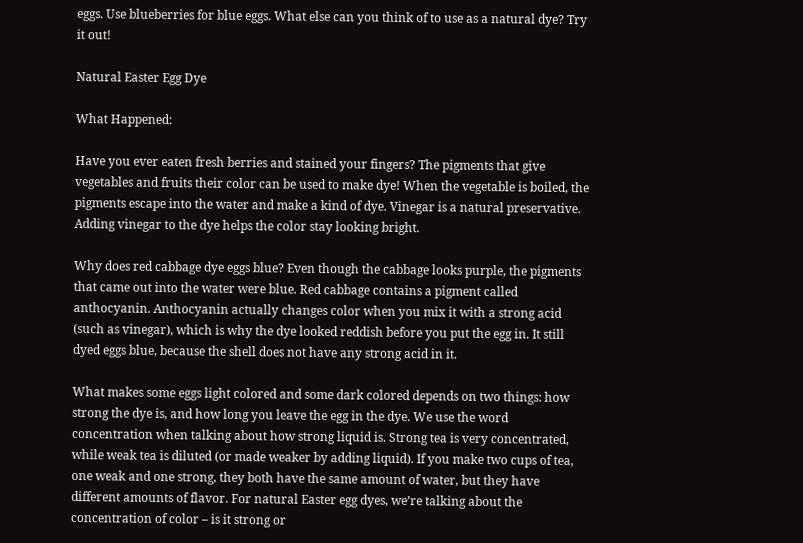eggs. Use blueberries for blue eggs. What else can you think of to use as a natural dye? Try it out!

Natural Easter Egg Dye

What Happened:

Have you ever eaten fresh berries and stained your fingers? The pigments that give vegetables and fruits their color can be used to make dye! When the vegetable is boiled, the pigments escape into the water and make a kind of dye. Vinegar is a natural preservative. Adding vinegar to the dye helps the color stay looking bright.

Why does red cabbage dye eggs blue? Even though the cabbage looks purple, the pigments that came out into the water were blue. Red cabbage contains a pigment called anthocyanin. Anthocyanin actually changes color when you mix it with a strong acid (such as vinegar), which is why the dye looked reddish before you put the egg in. It still dyed eggs blue, because the shell does not have any strong acid in it.

What makes some eggs light colored and some dark colored depends on two things: how strong the dye is, and how long you leave the egg in the dye. We use the word concentration when talking about how strong liquid is. Strong tea is very concentrated, while weak tea is diluted (or made weaker by adding liquid). If you make two cups of tea, one weak and one strong, they both have the same amount of water, but they have different amounts of flavor. For natural Easter egg dyes, we’re talking about the concentration of color – is it strong or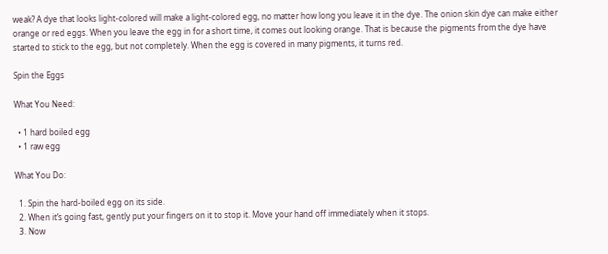weak? A dye that looks light-colored will make a light-colored egg, no matter how long you leave it in the dye. The onion skin dye can make either orange or red eggs. When you leave the egg in for a short time, it comes out looking orange. That is because the pigments from the dye have started to stick to the egg, but not completely. When the egg is covered in many pigments, it turns red.

Spin the Eggs

What You Need:

  • 1 hard boiled egg
  • 1 raw egg

What You Do:

  1. Spin the hard-boiled egg on its side.
  2. When it’s going fast, gently put your fingers on it to stop it. Move your hand off immediately when it stops.
  3. Now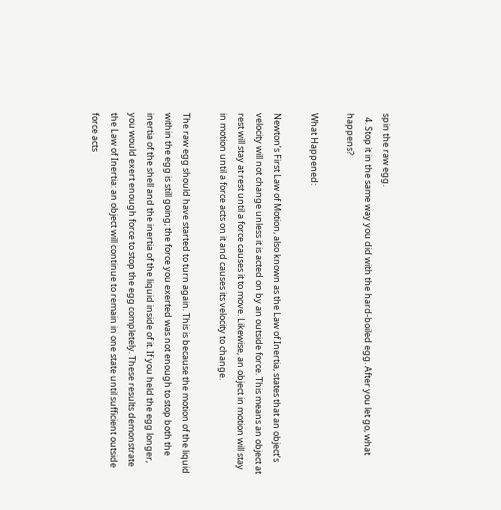spin the raw egg.
  4. Stop it in the same way you did with the hard-boiled egg. After you let go, what happens?

What Happened:

Newton’s First Law of Motion, also known as the Law of Inertia, states that an object’s velocity will not change unless it is acted on by an outside force. This means an object at rest will stay at rest until a force causes it to move. Likewise, an object in motion will stay in motion until a force acts on it and causes its velocity to change.

The raw egg should have started to turn again. This is because the motion of the liquid within the egg is still going; the force you exerted was not enough to stop both the inertia of the shell and the inertia of the liquid inside of it. If you held the egg longer, you would exert enough force to stop the egg completely. These results demonstrate the Law of Inertia: an object will continue to remain in one state until sufficient outside force acts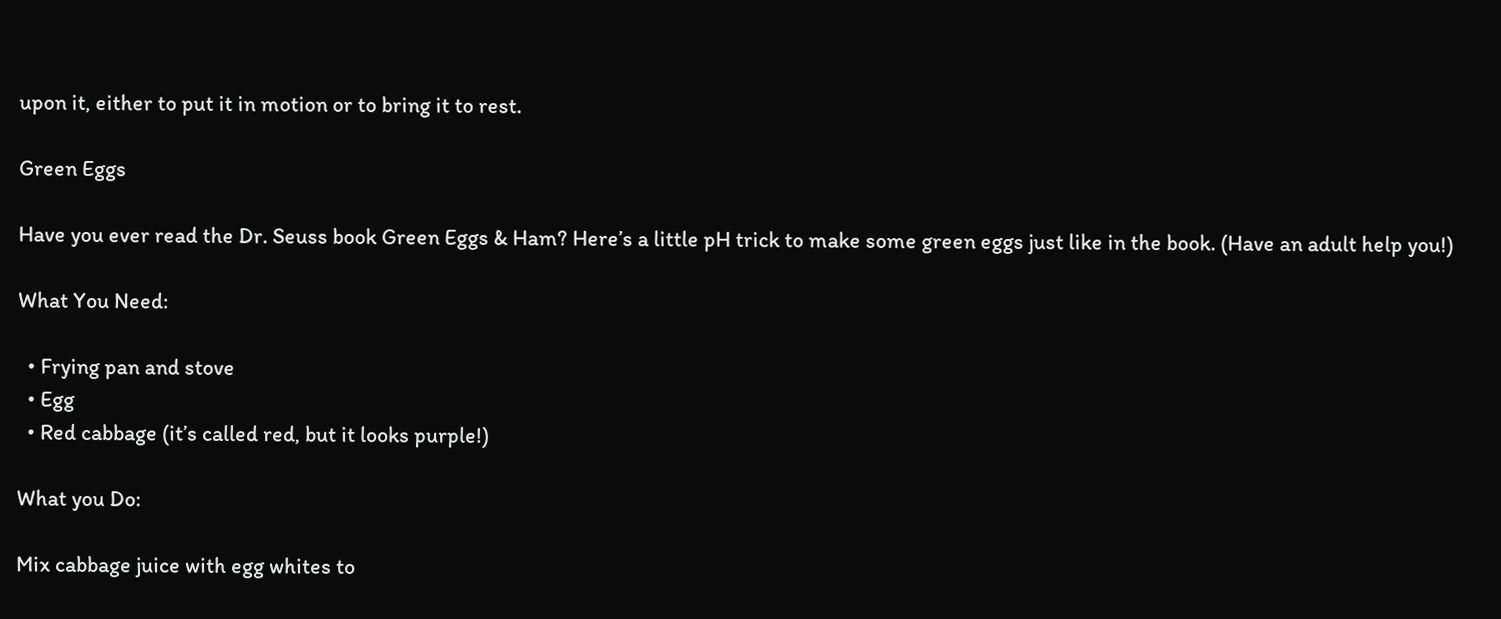upon it, either to put it in motion or to bring it to rest.

Green Eggs

Have you ever read the Dr. Seuss book Green Eggs & Ham? Here’s a little pH trick to make some green eggs just like in the book. (Have an adult help you!)

What You Need:

  • Frying pan and stove
  • Egg
  • Red cabbage (it’s called red, but it looks purple!)

What you Do:

Mix cabbage juice with egg whites to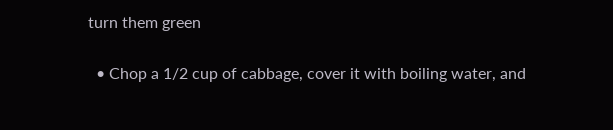turn them green

  • Chop a 1/2 cup of cabbage, cover it with boiling water, and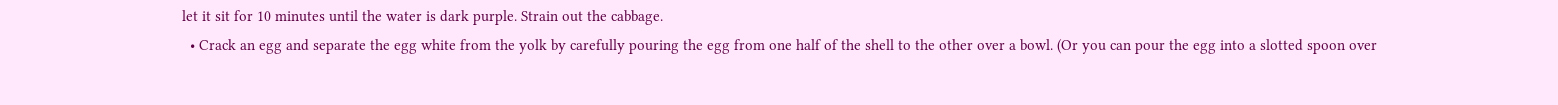let it sit for 10 minutes until the water is dark purple. Strain out the cabbage.
  • Crack an egg and separate the egg white from the yolk by carefully pouring the egg from one half of the shell to the other over a bowl. (Or you can pour the egg into a slotted spoon over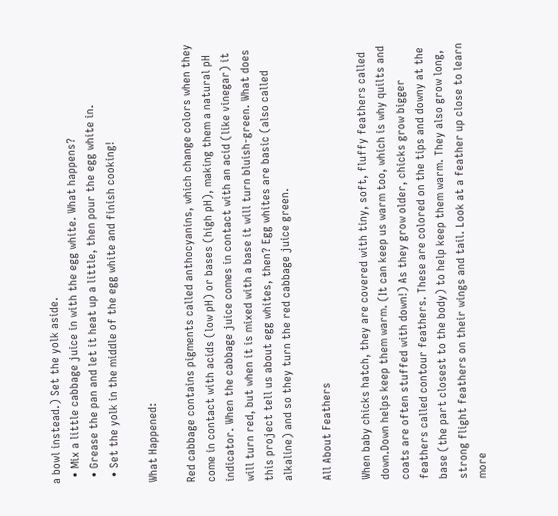a bowl instead.) Set the yolk aside.
  • Mix a little cabbage juice in with the egg white. What happens?
  • Grease the pan and let it heat up a little, then pour the egg white in.
  • Set the yolk in the middle of the egg white and finish cooking!

What Happened:

Red cabbage contains pigments called anthocyanins, which change colors when they come in contact with acids (low pH) or bases (high pH), making them a natural pH indicator. When the cabbage juice comes in contact with an acid (like vinegar) it will turn red, but when it is mixed with a base it will turn bluish-green. What does this project tell us about egg whites, then? Egg whites are basic (also called alkaline) and so they turn the red cabbage juice green.

All About Feathers

When baby chicks hatch, they are covered with tiny, soft, fluffy feathers called down.Down helps keep them warm. (It can keep us warm too, which is why quilts and coats are often stuffed with down!) As they grow older, chicks grow bigger feathers called contour feathers. These are colored on the tips and downy at the base (the part closest to the body) to help keep them warm. They also grow long, strong flight feathers on their wings and tail. Look at a feather up close to learn more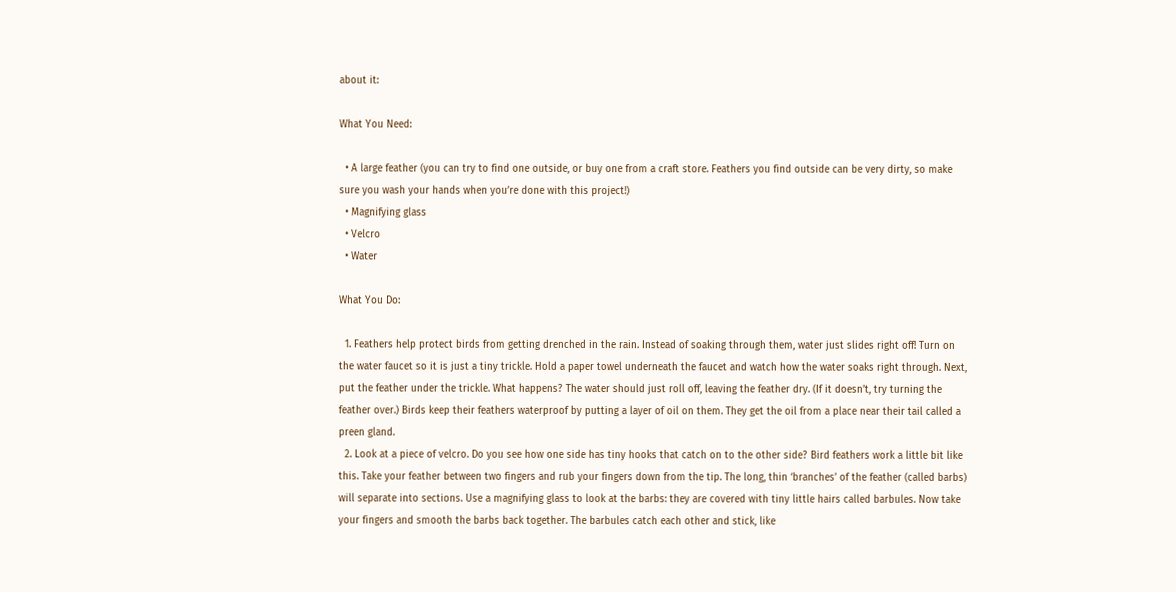about it:

What You Need:

  • A large feather (you can try to find one outside, or buy one from a craft store. Feathers you find outside can be very dirty, so make sure you wash your hands when you’re done with this project!)
  • Magnifying glass
  • Velcro
  • Water

What You Do:

  1. Feathers help protect birds from getting drenched in the rain. Instead of soaking through them, water just slides right off! Turn on the water faucet so it is just a tiny trickle. Hold a paper towel underneath the faucet and watch how the water soaks right through. Next, put the feather under the trickle. What happens? The water should just roll off, leaving the feather dry. (If it doesn’t, try turning the feather over.) Birds keep their feathers waterproof by putting a layer of oil on them. They get the oil from a place near their tail called a preen gland.
  2. Look at a piece of velcro. Do you see how one side has tiny hooks that catch on to the other side? Bird feathers work a little bit like this. Take your feather between two fingers and rub your fingers down from the tip. The long, thin ‘branches’ of the feather (called barbs) will separate into sections. Use a magnifying glass to look at the barbs: they are covered with tiny little hairs called barbules. Now take your fingers and smooth the barbs back together. The barbules catch each other and stick, like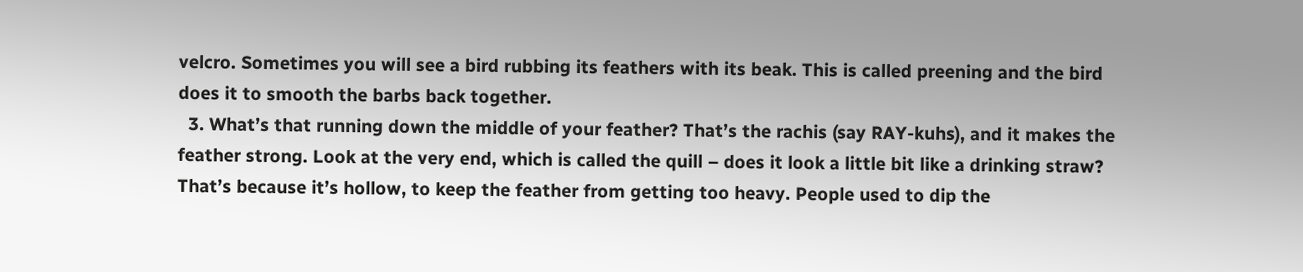velcro. Sometimes you will see a bird rubbing its feathers with its beak. This is called preening and the bird does it to smooth the barbs back together.
  3. What’s that running down the middle of your feather? That’s the rachis (say RAY-kuhs), and it makes the feather strong. Look at the very end, which is called the quill – does it look a little bit like a drinking straw? That’s because it’s hollow, to keep the feather from getting too heavy. People used to dip the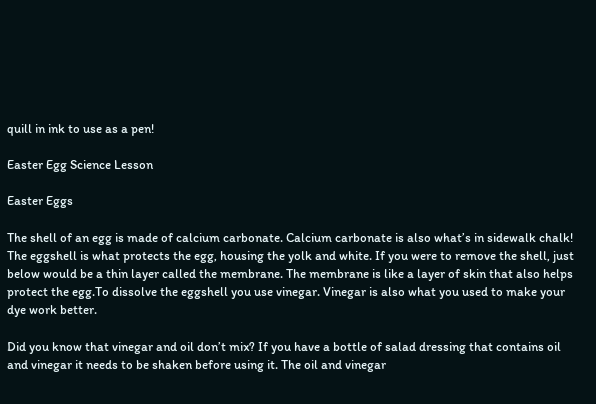quill in ink to use as a pen!

Easter Egg Science Lesson

Easter Eggs

The shell of an egg is made of calcium carbonate. Calcium carbonate is also what’s in sidewalk chalk! The eggshell is what protects the egg, housing the yolk and white. If you were to remove the shell, just below would be a thin layer called the membrane. The membrane is like a layer of skin that also helps protect the egg.To dissolve the eggshell you use vinegar. Vinegar is also what you used to make your dye work better.

Did you know that vinegar and oil don’t mix? If you have a bottle of salad dressing that contains oil and vinegar it needs to be shaken before using it. The oil and vinegar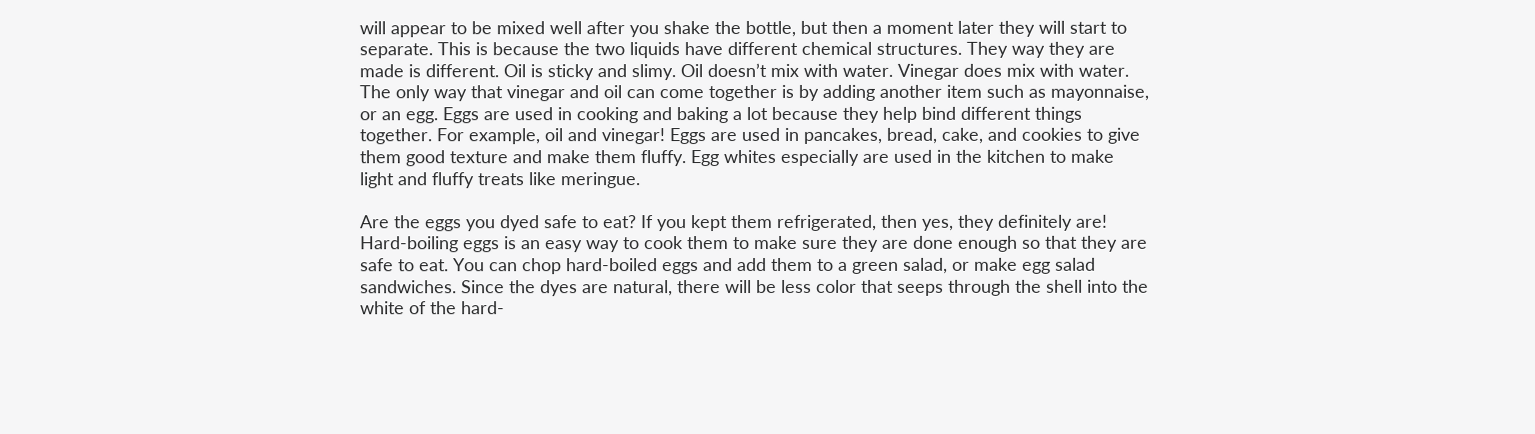will appear to be mixed well after you shake the bottle, but then a moment later they will start to separate. This is because the two liquids have different chemical structures. They way they are made is different. Oil is sticky and slimy. Oil doesn’t mix with water. Vinegar does mix with water. The only way that vinegar and oil can come together is by adding another item such as mayonnaise, or an egg. Eggs are used in cooking and baking a lot because they help bind different things together. For example, oil and vinegar! Eggs are used in pancakes, bread, cake, and cookies to give them good texture and make them fluffy. Egg whites especially are used in the kitchen to make light and fluffy treats like meringue.

Are the eggs you dyed safe to eat? If you kept them refrigerated, then yes, they definitely are! Hard-boiling eggs is an easy way to cook them to make sure they are done enough so that they are safe to eat. You can chop hard-boiled eggs and add them to a green salad, or make egg salad sandwiches. Since the dyes are natural, there will be less color that seeps through the shell into the white of the hard-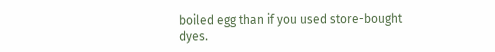boiled egg than if you used store-bought dyes.